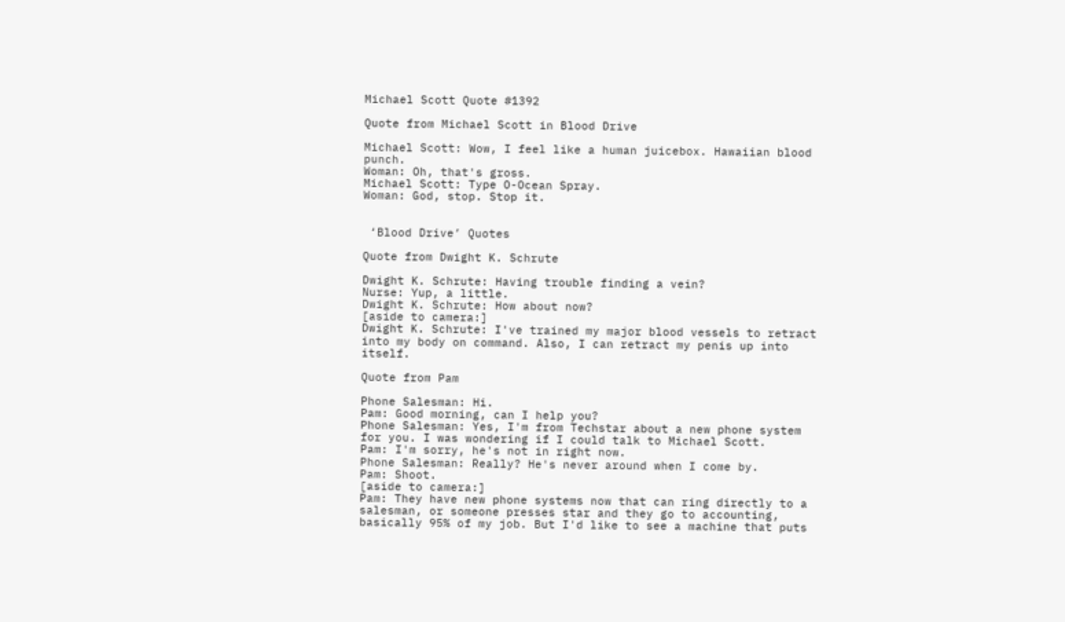Michael Scott Quote #1392

Quote from Michael Scott in Blood Drive

Michael Scott: Wow, I feel like a human juicebox. Hawaiian blood punch.
Woman: Oh, that's gross.
Michael Scott: Type O-Ocean Spray.
Woman: God, stop. Stop it.


 ‘Blood Drive’ Quotes

Quote from Dwight K. Schrute

Dwight K. Schrute: Having trouble finding a vein?
Nurse: Yup, a little.
Dwight K. Schrute: How about now?
[aside to camera:]
Dwight K. Schrute: I've trained my major blood vessels to retract into my body on command. Also, I can retract my penis up into itself.

Quote from Pam

Phone Salesman: Hi.
Pam: Good morning, can I help you?
Phone Salesman: Yes, I'm from Techstar about a new phone system for you. I was wondering if I could talk to Michael Scott.
Pam: I'm sorry, he's not in right now.
Phone Salesman: Really? He's never around when I come by.
Pam: Shoot.
[aside to camera:]
Pam: They have new phone systems now that can ring directly to a salesman, or someone presses star and they go to accounting, basically 95% of my job. But I'd like to see a machine that puts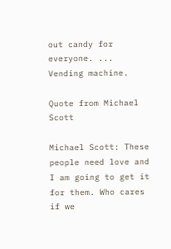out candy for everyone. ... Vending machine.

Quote from Michael Scott

Michael Scott: These people need love and I am going to get it for them. Who cares if we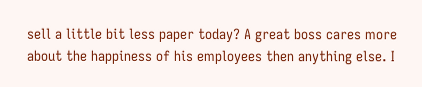sell a little bit less paper today? A great boss cares more about the happiness of his employees then anything else. I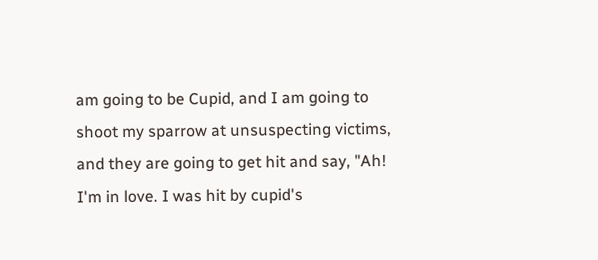am going to be Cupid, and I am going to shoot my sparrow at unsuspecting victims, and they are going to get hit and say, "Ah! I'm in love. I was hit by cupid's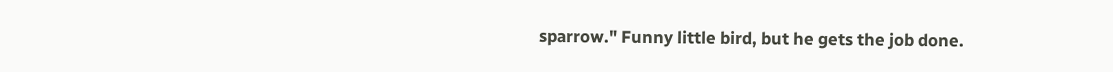sparrow." Funny little bird, but he gets the job done.